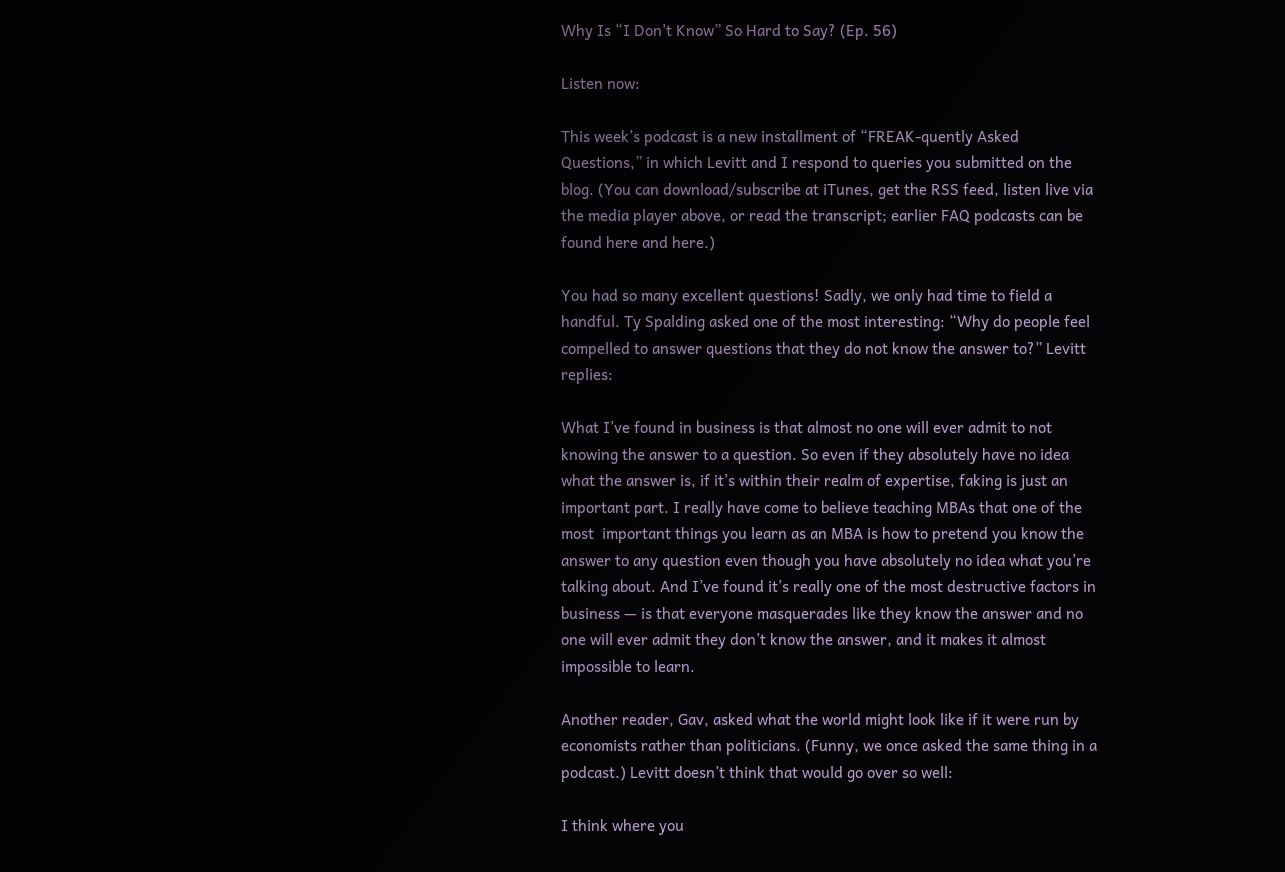Why Is “I Don’t Know” So Hard to Say? (Ep. 56)

Listen now:

This week’s podcast is a new installment of “FREAK-quently Asked Questions,” in which Levitt and I respond to queries you submitted on the blog. (You can download/subscribe at iTunes, get the RSS feed, listen live via the media player above, or read the transcript; earlier FAQ podcasts can be found here and here.)

You had so many excellent questions! Sadly, we only had time to field a handful. Ty Spalding asked one of the most interesting: “Why do people feel compelled to answer questions that they do not know the answer to?” Levitt replies:

What I’ve found in business is that almost no one will ever admit to not knowing the answer to a question. So even if they absolutely have no idea what the answer is, if it’s within their realm of expertise, faking is just an important part. I really have come to believe teaching MBAs that one of the most  important things you learn as an MBA is how to pretend you know the answer to any question even though you have absolutely no idea what you’re talking about. And I’ve found it’s really one of the most destructive factors in business — is that everyone masquerades like they know the answer and no one will ever admit they don’t know the answer, and it makes it almost impossible to learn.

Another reader, Gav, asked what the world might look like if it were run by economists rather than politicians. (Funny, we once asked the same thing in a podcast.) Levitt doesn’t think that would go over so well:

I think where you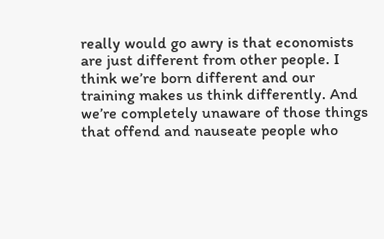really would go awry is that economists are just different from other people. I think we’re born different and our training makes us think differently. And we’re completely unaware of those things that offend and nauseate people who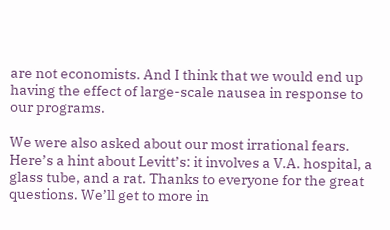are not economists. And I think that we would end up having the effect of large-scale nausea in response to our programs.

We were also asked about our most irrational fears. Here’s a hint about Levitt’s: it involves a V.A. hospital, a glass tube, and a rat. Thanks to everyone for the great questions. We’ll get to more in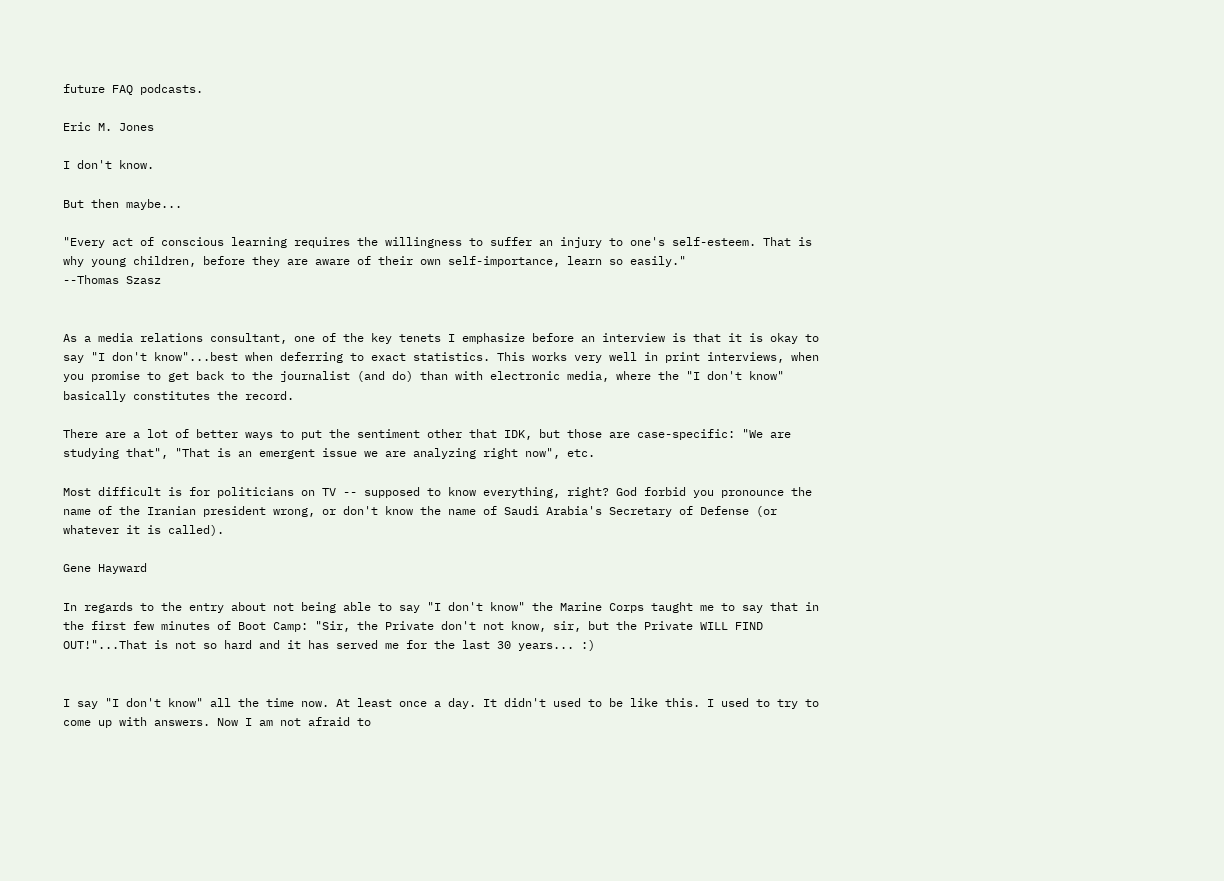future FAQ podcasts.

Eric M. Jones

I don't know.

But then maybe...

"Every act of conscious learning requires the willingness to suffer an injury to one's self-esteem. That is why young children, before they are aware of their own self-importance, learn so easily."
--Thomas Szasz


As a media relations consultant, one of the key tenets I emphasize before an interview is that it is okay to say "I don't know"...best when deferring to exact statistics. This works very well in print interviews, when you promise to get back to the journalist (and do) than with electronic media, where the "I don't know" basically constitutes the record.

There are a lot of better ways to put the sentiment other that IDK, but those are case-specific: "We are studying that", "That is an emergent issue we are analyzing right now", etc.

Most difficult is for politicians on TV -- supposed to know everything, right? God forbid you pronounce the name of the Iranian president wrong, or don't know the name of Saudi Arabia's Secretary of Defense (or whatever it is called).

Gene Hayward

In regards to the entry about not being able to say "I don't know" the Marine Corps taught me to say that in the first few minutes of Boot Camp: "Sir, the Private don't not know, sir, but the Private WILL FIND OUT!"...That is not so hard and it has served me for the last 30 years... :)


I say "I don't know" all the time now. At least once a day. It didn't used to be like this. I used to try to come up with answers. Now I am not afraid to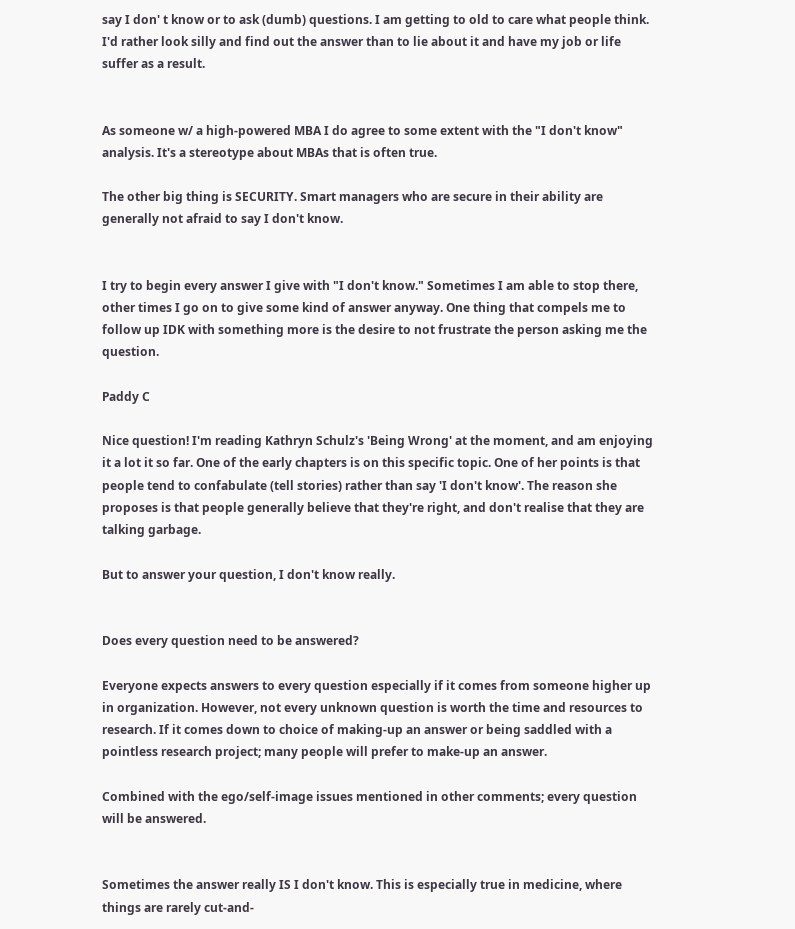say I don' t know or to ask (dumb) questions. I am getting to old to care what people think. I'd rather look silly and find out the answer than to lie about it and have my job or life suffer as a result.


As someone w/ a high-powered MBA I do agree to some extent with the "I don't know" analysis. It's a stereotype about MBAs that is often true.

The other big thing is SECURITY. Smart managers who are secure in their ability are generally not afraid to say I don't know.


I try to begin every answer I give with "I don't know." Sometimes I am able to stop there, other times I go on to give some kind of answer anyway. One thing that compels me to follow up IDK with something more is the desire to not frustrate the person asking me the question.

Paddy C

Nice question! I'm reading Kathryn Schulz's 'Being Wrong' at the moment, and am enjoying it a lot it so far. One of the early chapters is on this specific topic. One of her points is that people tend to confabulate (tell stories) rather than say 'I don't know'. The reason she proposes is that people generally believe that they're right, and don't realise that they are talking garbage.

But to answer your question, I don't know really.


Does every question need to be answered?

Everyone expects answers to every question especially if it comes from someone higher up in organization. However, not every unknown question is worth the time and resources to research. If it comes down to choice of making-up an answer or being saddled with a pointless research project; many people will prefer to make-up an answer.

Combined with the ego/self-image issues mentioned in other comments; every question will be answered.


Sometimes the answer really IS I don't know. This is especially true in medicine, where things are rarely cut-and-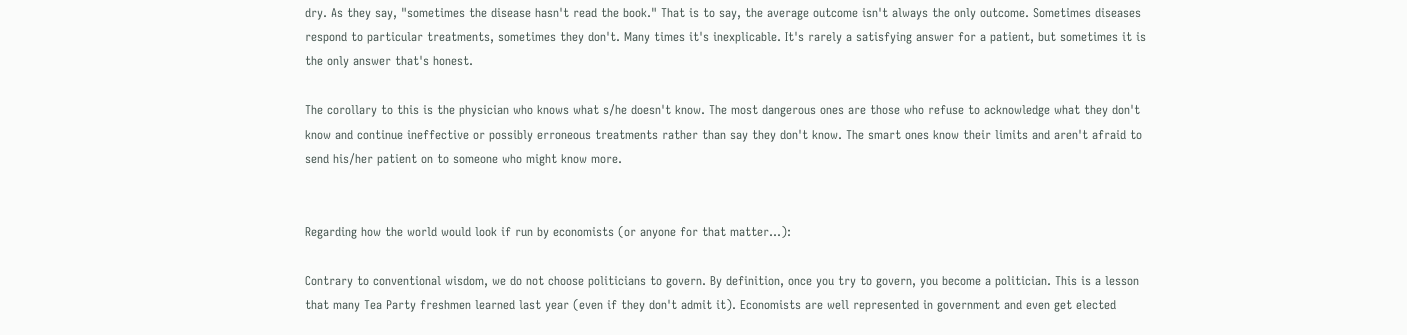dry. As they say, "sometimes the disease hasn't read the book." That is to say, the average outcome isn't always the only outcome. Sometimes diseases respond to particular treatments, sometimes they don't. Many times it's inexplicable. It's rarely a satisfying answer for a patient, but sometimes it is the only answer that's honest.

The corollary to this is the physician who knows what s/he doesn't know. The most dangerous ones are those who refuse to acknowledge what they don't know and continue ineffective or possibly erroneous treatments rather than say they don't know. The smart ones know their limits and aren't afraid to send his/her patient on to someone who might know more.


Regarding how the world would look if run by economists (or anyone for that matter...):

Contrary to conventional wisdom, we do not choose politicians to govern. By definition, once you try to govern, you become a politician. This is a lesson that many Tea Party freshmen learned last year (even if they don't admit it). Economists are well represented in government and even get elected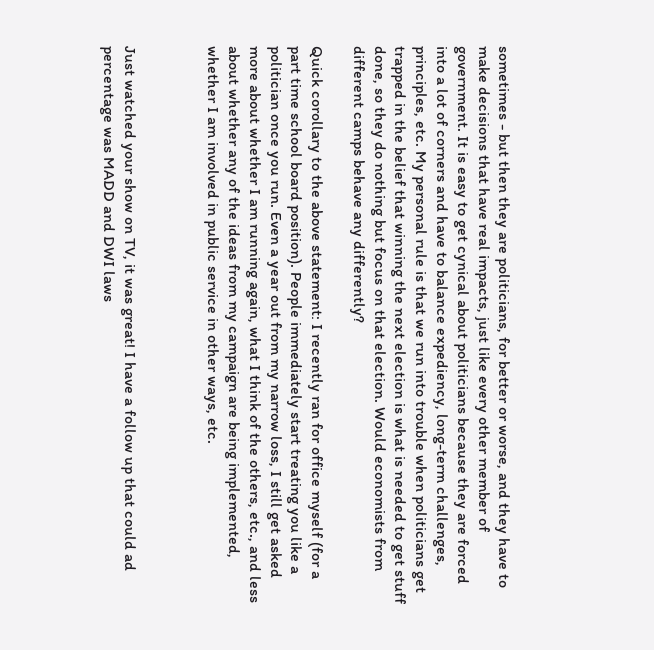sometimes - but then they are politicians, for better or worse, and they have to make decisions that have real impacts, just like every other member of government. It is easy to get cynical about politicians because they are forced into a lot of corners and have to balance expediency, long-term challenges, principles, etc. My personal rule is that we run into trouble when politicians get trapped in the belief that winning the next election is what is needed to get stuff done, so they do nothing but focus on that election. Would economists from different camps behave any differently?

Quick corollary to the above statement: I recently ran for office myself (for a part time school board position). People immediately start treating you like a politician once you run. Even a year out from my narrow loss, I still get asked more about whether I am running again, what I think of the others, etc., and less about whether any of the ideas from my campaign are being implemented, whether I am involved in public service in other ways, etc.



Just watched your show on TV, it was great! I have a follow up that could ad percentage was MADD and DWI laws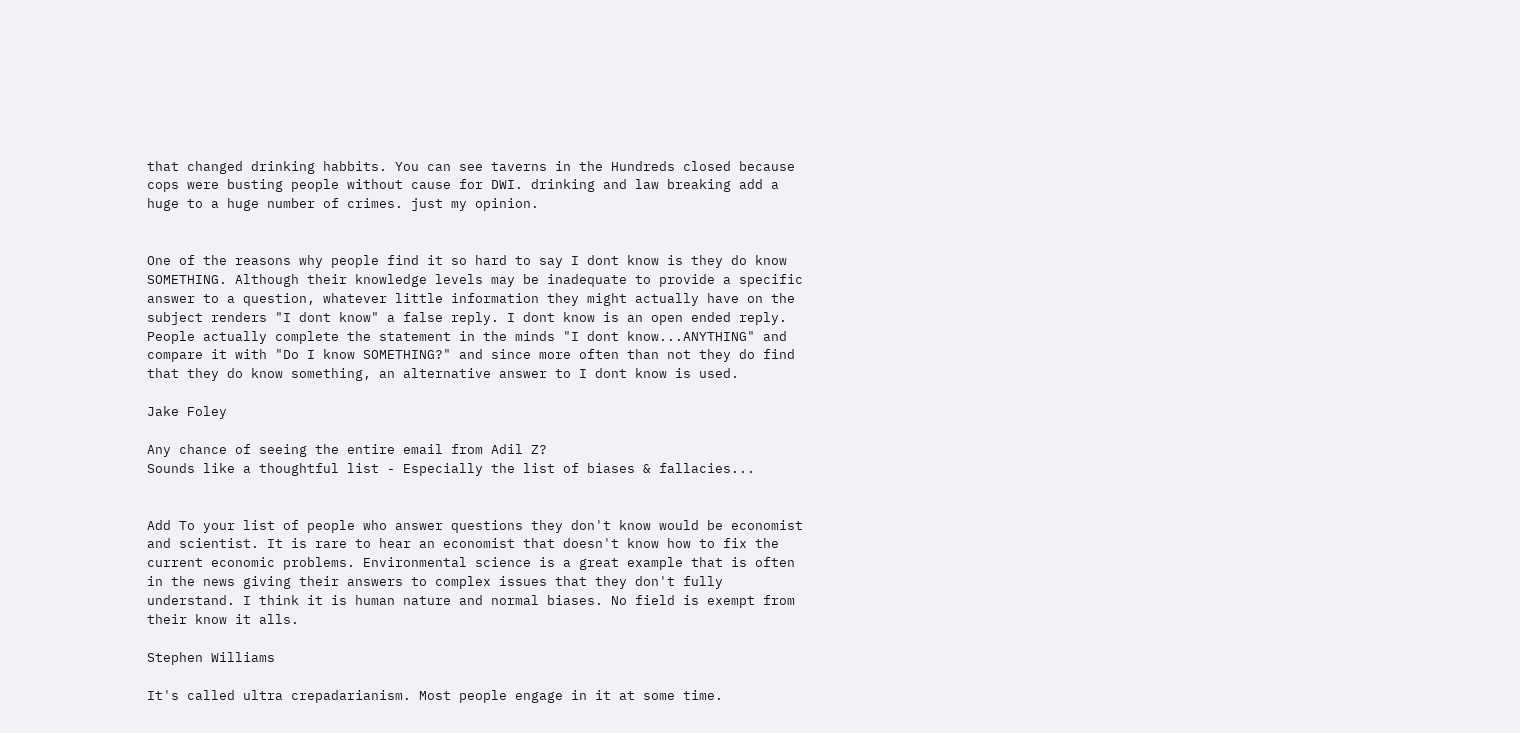that changed drinking habbits. You can see taverns in the Hundreds closed because cops were busting people without cause for DWI. drinking and law breaking add a huge to a huge number of crimes. just my opinion.


One of the reasons why people find it so hard to say I dont know is they do know SOMETHING. Although their knowledge levels may be inadequate to provide a specific answer to a question, whatever little information they might actually have on the subject renders "I dont know" a false reply. I dont know is an open ended reply. People actually complete the statement in the minds "I dont know...ANYTHING" and compare it with "Do I know SOMETHING?" and since more often than not they do find that they do know something, an alternative answer to I dont know is used.

Jake Foley

Any chance of seeing the entire email from Adil Z?
Sounds like a thoughtful list - Especially the list of biases & fallacies...


Add To your list of people who answer questions they don't know would be economist and scientist. It is rare to hear an economist that doesn't know how to fix the current economic problems. Environmental science is a great example that is often in the news giving their answers to complex issues that they don't fully understand. I think it is human nature and normal biases. No field is exempt from their know it alls.

Stephen Williams

It's called ultra crepadarianism. Most people engage in it at some time.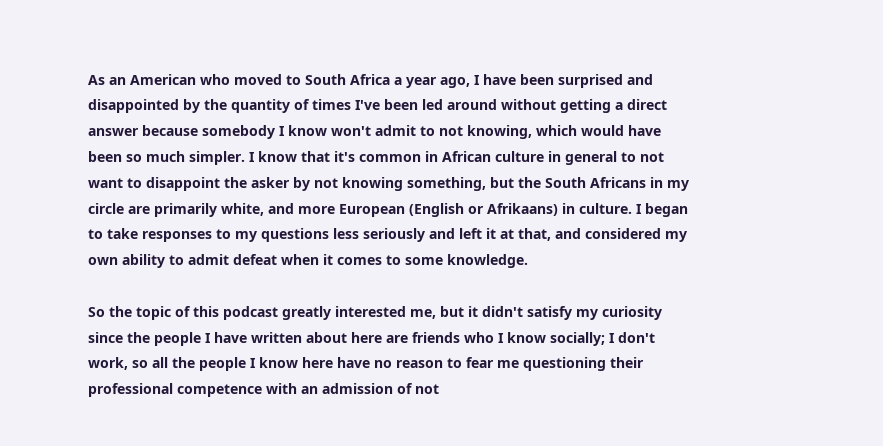As an American who moved to South Africa a year ago, I have been surprised and disappointed by the quantity of times I've been led around without getting a direct answer because somebody I know won't admit to not knowing, which would have been so much simpler. I know that it's common in African culture in general to not want to disappoint the asker by not knowing something, but the South Africans in my circle are primarily white, and more European (English or Afrikaans) in culture. I began to take responses to my questions less seriously and left it at that, and considered my own ability to admit defeat when it comes to some knowledge.

So the topic of this podcast greatly interested me, but it didn't satisfy my curiosity since the people I have written about here are friends who I know socially; I don't work, so all the people I know here have no reason to fear me questioning their professional competence with an admission of not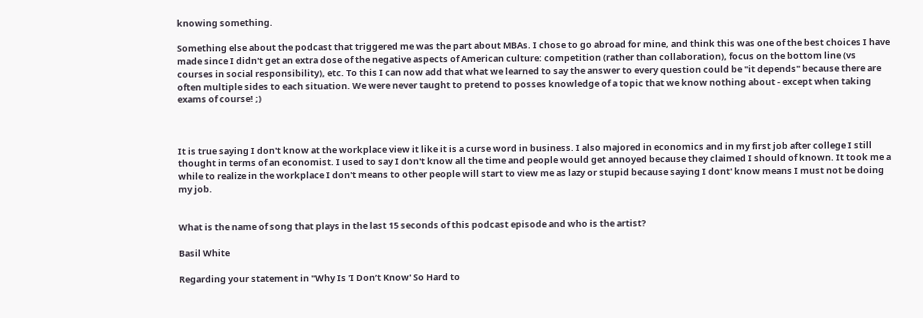knowing something.

Something else about the podcast that triggered me was the part about MBAs. I chose to go abroad for mine, and think this was one of the best choices I have made since I didn't get an extra dose of the negative aspects of American culture: competition (rather than collaboration), focus on the bottom line (vs courses in social responsibility), etc. To this I can now add that what we learned to say the answer to every question could be "it depends" because there are often multiple sides to each situation. We were never taught to pretend to posses knowledge of a topic that we know nothing about - except when taking exams of course! ;)



It is true saying I don't know at the workplace view it like it is a curse word in business. I also majored in economics and in my first job after college I still thought in terms of an economist. I used to say I don't know all the time and people would get annoyed because they claimed I should of known. It took me a while to realize in the workplace I don't means to other people will start to view me as lazy or stupid because saying I dont' know means I must not be doing my job.


What is the name of song that plays in the last 15 seconds of this podcast episode and who is the artist?

Basil White

Regarding your statement in "Why Is 'I Don’t Know' So Hard to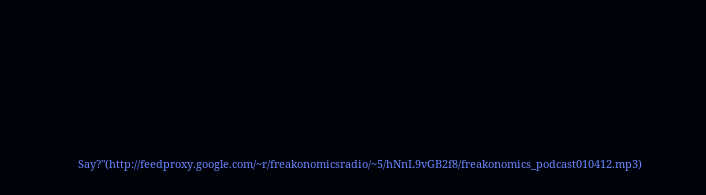Say?"(http://feedproxy.google.com/~r/freakonomicsradio/~5/hNnL9vGB2f8/freakonomics_podcast010412.mp3)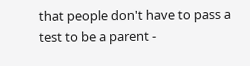that people don't have to pass a test to be a parent -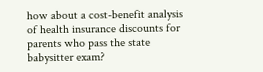how about a cost-benefit analysis of health insurance discounts for parents who pass the state babysitter exam?